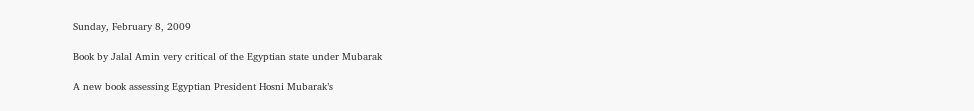Sunday, February 8, 2009

Book by Jalal Amin very critical of the Egyptian state under Mubarak

A new book assessing Egyptian President Hosni Mubarak’s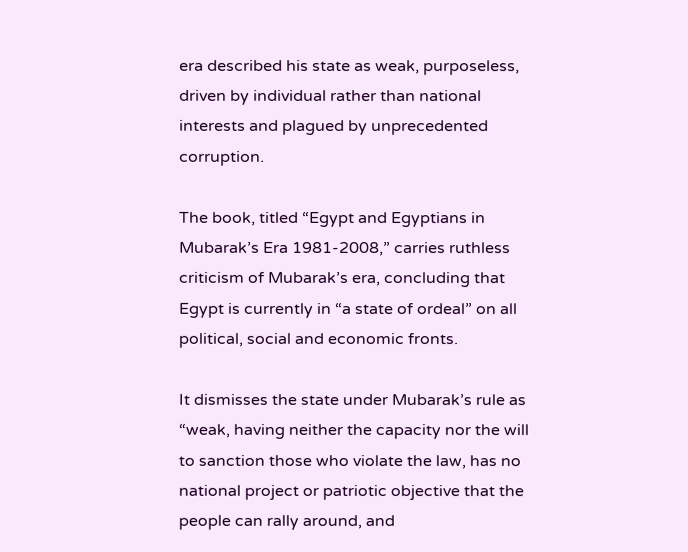era described his state as weak, purposeless, driven by individual rather than national interests and plagued by unprecedented corruption.

The book, titled “Egypt and Egyptians in Mubarak’s Era 1981-2008,” carries ruthless criticism of Mubarak’s era, concluding that Egypt is currently in “a state of ordeal” on all political, social and economic fronts.

It dismisses the state under Mubarak’s rule as “weak, having neither the capacity nor the will to sanction those who violate the law, has no national project or patriotic objective that the people can rally around, and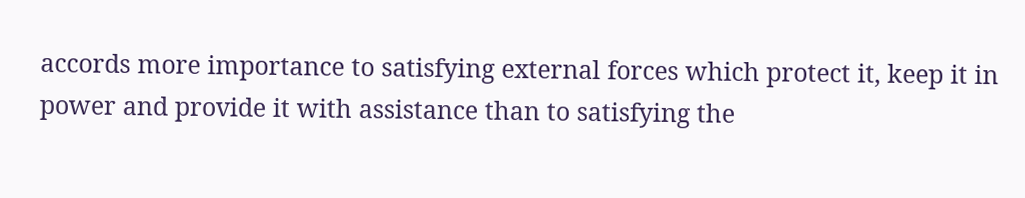accords more importance to satisfying external forces which protect it, keep it in power and provide it with assistance than to satisfying the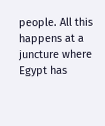people. All this happens at a juncture where Egypt has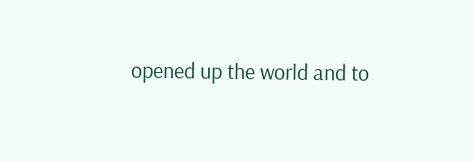opened up the world and to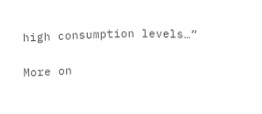high consumption levels…”

More on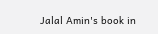Jalal Amin's book in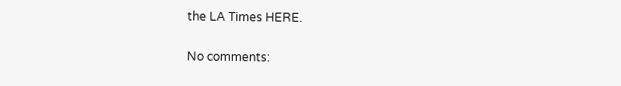the LA Times HERE.

No comments: